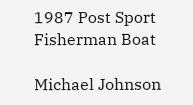1987 Post Sport Fisherman Boat

Michael Johnson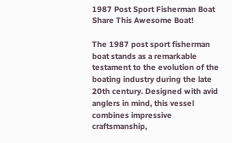1987 Post Sport Fisherman Boat
Share This Awesome Boat!

The 1987 post sport fisherman boat stands as a remarkable testament to the evolution of the boating industry during the late 20th century. Designed with avid anglers in mind, this vessel combines impressive craftsmanship,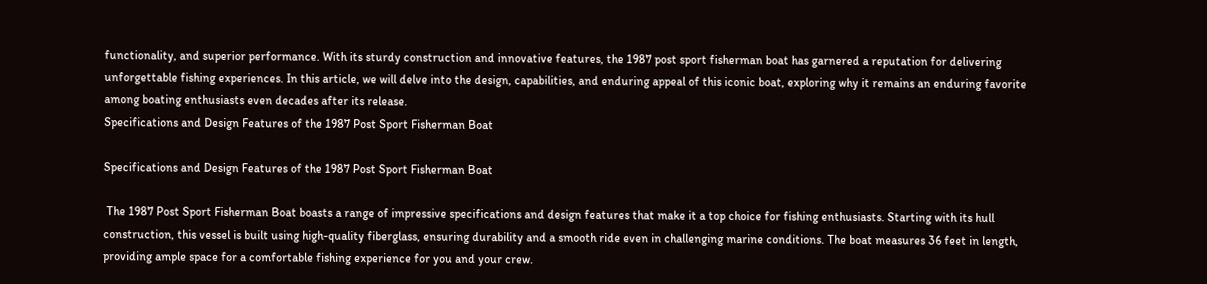functionality, and superior performance. With its sturdy construction and innovative features, the 1987 post sport fisherman boat has garnered a reputation for delivering unforgettable fishing experiences. In this article, we will delve into the design, capabilities, and enduring appeal of this iconic boat, exploring why it remains an enduring favorite among boating enthusiasts even decades after its release.
Specifications and Design Features of the 1987 Post Sport Fisherman Boat

Specifications and Design Features of the 1987 Post Sport Fisherman Boat

 The 1987 Post Sport Fisherman Boat boasts a range of impressive specifications and design features that make it a top choice for fishing enthusiasts. Starting with its hull construction, this vessel is built using high-quality fiberglass, ensuring durability and a smooth ride even in challenging marine conditions. The boat measures 36 feet in length, providing ample space for a comfortable fishing experience for you and your crew.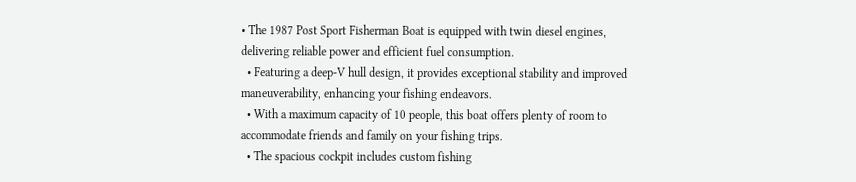• The 1987 Post Sport Fisherman Boat is equipped with twin diesel engines, delivering reliable power and efficient fuel consumption.
  • Featuring a deep-V hull design, it provides exceptional stability and improved maneuverability, enhancing your fishing endeavors.
  • With a maximum capacity of 10 people, this boat offers plenty of room to accommodate friends and family on your fishing trips.
  • The spacious cockpit includes custom fishing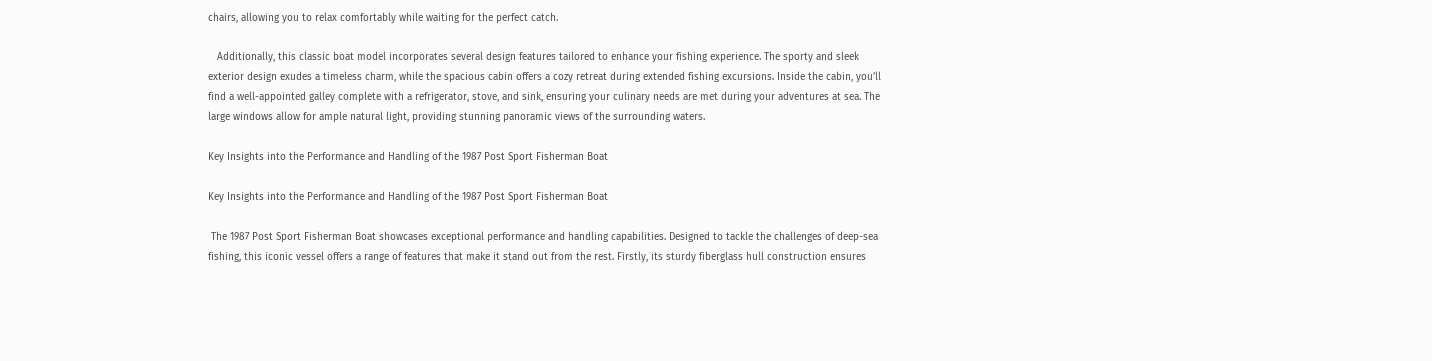chairs, allowing you to relax comfortably while waiting for the perfect catch.

   Additionally, this classic boat model incorporates several design features tailored to enhance your fishing experience. The sporty and sleek exterior design exudes a timeless charm, while the spacious cabin offers a cozy retreat during extended fishing excursions. Inside the cabin, you’ll find a well-appointed galley complete with a refrigerator, stove, and sink, ensuring your culinary needs are met during your adventures at sea. The large windows allow for ample natural light, providing stunning panoramic views of the surrounding waters.

Key Insights into the Performance and Handling of the 1987 Post Sport Fisherman Boat

Key Insights into the Performance and Handling of the 1987 Post Sport Fisherman Boat

 The 1987 Post Sport Fisherman Boat showcases exceptional performance and handling capabilities. Designed to tackle the challenges of deep-sea fishing, this iconic vessel offers a range of features that make it stand out from the rest. Firstly, its sturdy fiberglass hull construction ensures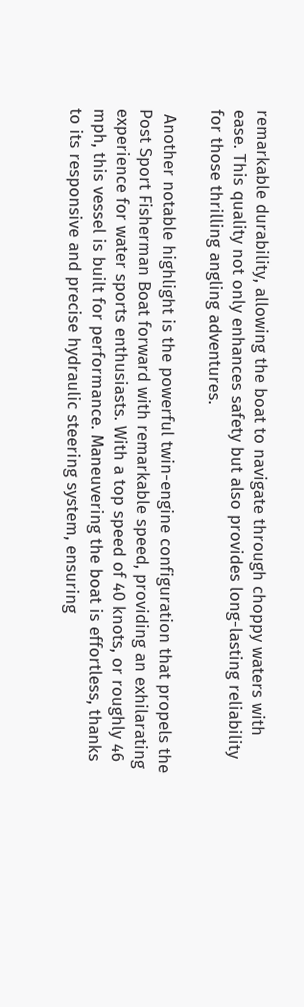remarkable durability, allowing the boat to navigate through choppy waters with ease. This quality not only enhances safety but also provides long-lasting reliability for those thrilling angling adventures.

 Another notable highlight is the powerful twin-engine configuration that propels the Post Sport Fisherman Boat forward with remarkable speed, providing an exhilarating experience for water sports enthusiasts. With a top speed of 40 knots, or roughly 46 mph, this vessel is built for performance. Maneuvering the boat is effortless, thanks to its responsive and precise hydraulic steering system, ensuring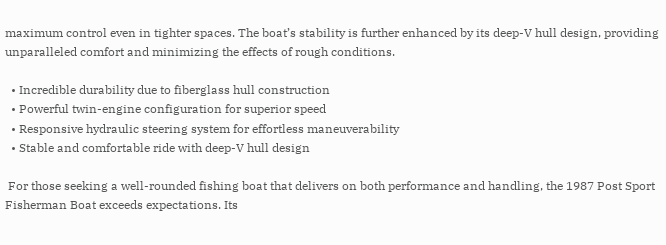maximum control even in tighter spaces. The boat’s stability is further enhanced by its deep-V hull design, providing unparalleled comfort and minimizing the effects of rough conditions.

  • Incredible durability due to fiberglass hull construction
  • Powerful twin-engine configuration for superior speed
  • Responsive hydraulic steering system for effortless maneuverability
  • Stable and comfortable ride with deep-V hull design

 For those seeking a well-rounded fishing boat that delivers on both performance and handling, the 1987 Post Sport Fisherman Boat exceeds expectations. Its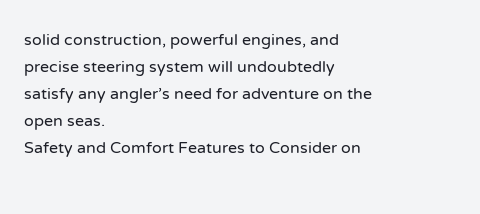solid construction, powerful engines, and precise steering system will undoubtedly satisfy any angler’s need for adventure on the open seas.
Safety and Comfort Features to Consider on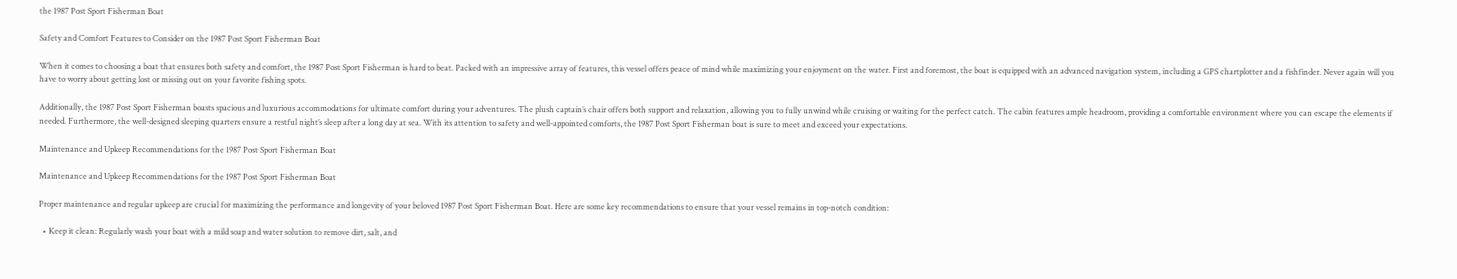the 1987 Post Sport Fisherman Boat

Safety and Comfort Features to Consider on the 1987 Post Sport Fisherman Boat

When it comes to choosing a boat that ensures both safety and comfort, the 1987 Post Sport Fisherman is hard to beat. Packed with an impressive array of features, this vessel offers peace of mind while maximizing your enjoyment on the water. First and foremost, the boat is equipped with an advanced navigation system, including a GPS chartplotter and a fishfinder. Never again will you have to worry about getting lost or missing out on your favorite fishing spots.

Additionally, the 1987 Post Sport Fisherman boasts spacious and luxurious accommodations for ultimate comfort during your adventures. The plush captain’s chair offers both support and relaxation, allowing you to fully unwind while cruising or waiting for the perfect catch. The cabin features ample headroom, providing a comfortable environment where you can escape the elements if needed. Furthermore, the well-designed sleeping quarters ensure a restful night’s sleep after a long day at sea. With its attention to safety and well-appointed comforts, the 1987 Post Sport Fisherman boat is sure to meet and exceed your expectations.

Maintenance and Upkeep Recommendations for the 1987 Post Sport Fisherman Boat

Maintenance and Upkeep Recommendations for the 1987 Post Sport Fisherman Boat

Proper maintenance and regular upkeep are crucial for maximizing the performance and longevity of your beloved 1987 Post Sport Fisherman Boat. Here are some key recommendations to ensure that your vessel remains in top-notch condition:

  • Keep it clean: Regularly wash your boat with a mild soap and water solution to remove dirt, salt, and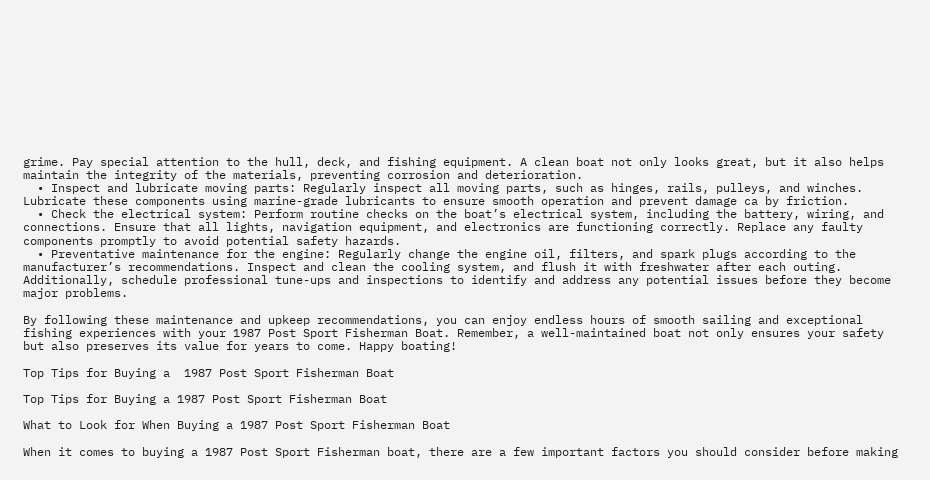grime. Pay special attention to the hull, deck, and fishing equipment. A clean boat not only looks great, but it also helps maintain the integrity of the materials, preventing corrosion and deterioration.
  • Inspect and lubricate moving parts: Regularly inspect all moving parts, such as hinges, rails, pulleys, and winches. Lubricate these components using marine-grade lubricants to ensure smooth operation and prevent damage ca by friction.
  • Check the electrical system: Perform routine checks on the boat’s electrical system, including the battery, wiring, and connections. Ensure that all lights, navigation equipment, and electronics are functioning correctly. Replace any faulty components promptly to avoid potential safety hazards.
  • Preventative maintenance for the engine: Regularly change the engine oil, filters, and spark plugs according to the manufacturer’s recommendations. Inspect and clean the cooling system, and flush it with freshwater after each outing. Additionally, schedule professional tune-ups and inspections to identify and address any potential issues before they become major problems.

By following these maintenance and upkeep recommendations, you can enjoy endless hours of smooth sailing and exceptional fishing experiences with your 1987 Post Sport Fisherman Boat. Remember, a well-maintained boat not only ensures your safety but also preserves its value for years to come. Happy boating!

Top Tips for Buying a  1987 Post Sport Fisherman Boat

Top Tips for Buying a 1987 Post Sport Fisherman Boat

What to Look for When Buying a 1987 Post Sport Fisherman Boat

When it comes to buying a 1987 Post Sport Fisherman boat, there are a few important factors you should consider before making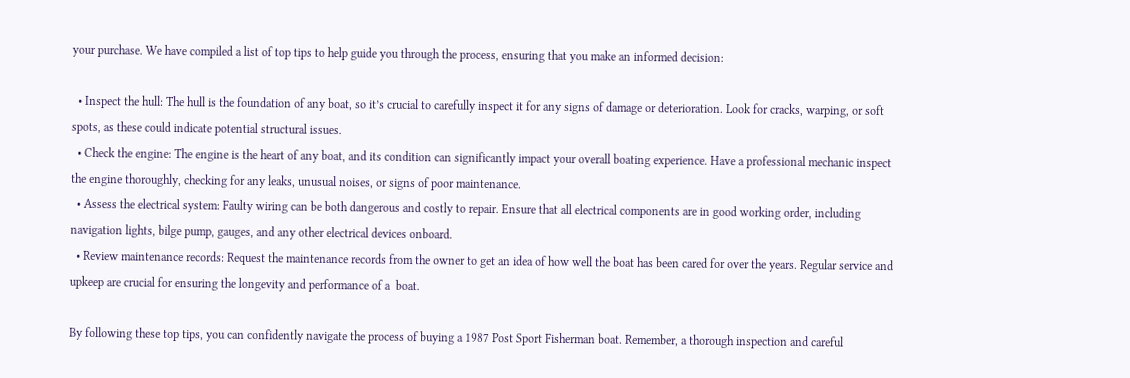your purchase. We have compiled a list of top tips to help guide you through the process, ensuring that you make an informed decision:

  • Inspect the hull: The hull is the foundation of any boat, so it’s crucial to carefully inspect it for any signs of damage or deterioration. Look for cracks, warping, or soft spots, as these could indicate potential structural issues.
  • Check the engine: The engine is the heart of any boat, and its condition can significantly impact your overall boating experience. Have a professional mechanic inspect the engine thoroughly, checking for any leaks, unusual noises, or signs of poor maintenance.
  • Assess the electrical system: Faulty wiring can be both dangerous and costly to repair. Ensure that all electrical components are in good working order, including navigation lights, bilge pump, gauges, and any other electrical devices onboard.
  • Review maintenance records: Request the maintenance records from the owner to get an idea of how well the boat has been cared for over the years. Regular service and upkeep are crucial for ensuring the longevity and performance of a  boat.

By following these top tips, you can confidently navigate the process of buying a 1987 Post Sport Fisherman boat. Remember, a thorough inspection and careful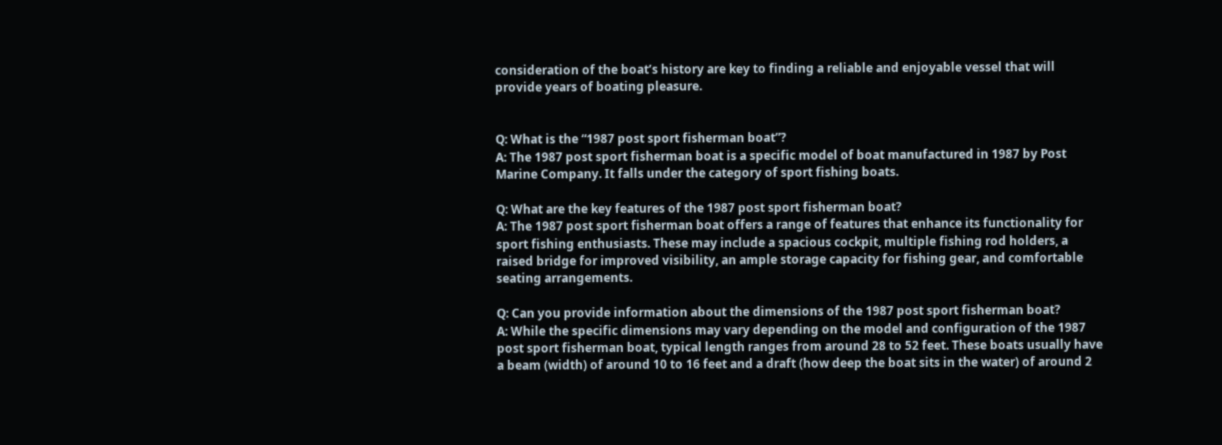consideration of the boat’s history are key to finding a reliable and enjoyable vessel that will provide years of boating pleasure.


Q: What is the “1987 post sport fisherman boat”?
A: The 1987 post sport fisherman boat is a specific model of boat manufactured in 1987 by Post Marine Company. It falls under the category of sport fishing boats.

Q: What are the key features of the 1987 post sport fisherman boat?
A: The 1987 post sport fisherman boat offers a range of features that enhance its functionality for sport fishing enthusiasts. These may include a spacious cockpit, multiple fishing rod holders, a raised bridge for improved visibility, an ample storage capacity for fishing gear, and comfortable seating arrangements.

Q: Can you provide information about the dimensions of the 1987 post sport fisherman boat?
A: While the specific dimensions may vary depending on the model and configuration of the 1987 post sport fisherman boat, typical length ranges from around 28 to 52 feet. These boats usually have a beam (width) of around 10 to 16 feet and a draft (how deep the boat sits in the water) of around 2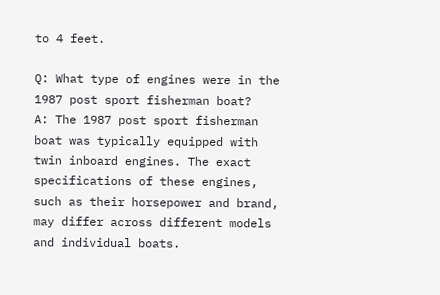to 4 feet.

Q: What type of engines were in the 1987 post sport fisherman boat?
A: The 1987 post sport fisherman boat was typically equipped with twin inboard engines. The exact specifications of these engines, such as their horsepower and brand, may differ across different models and individual boats.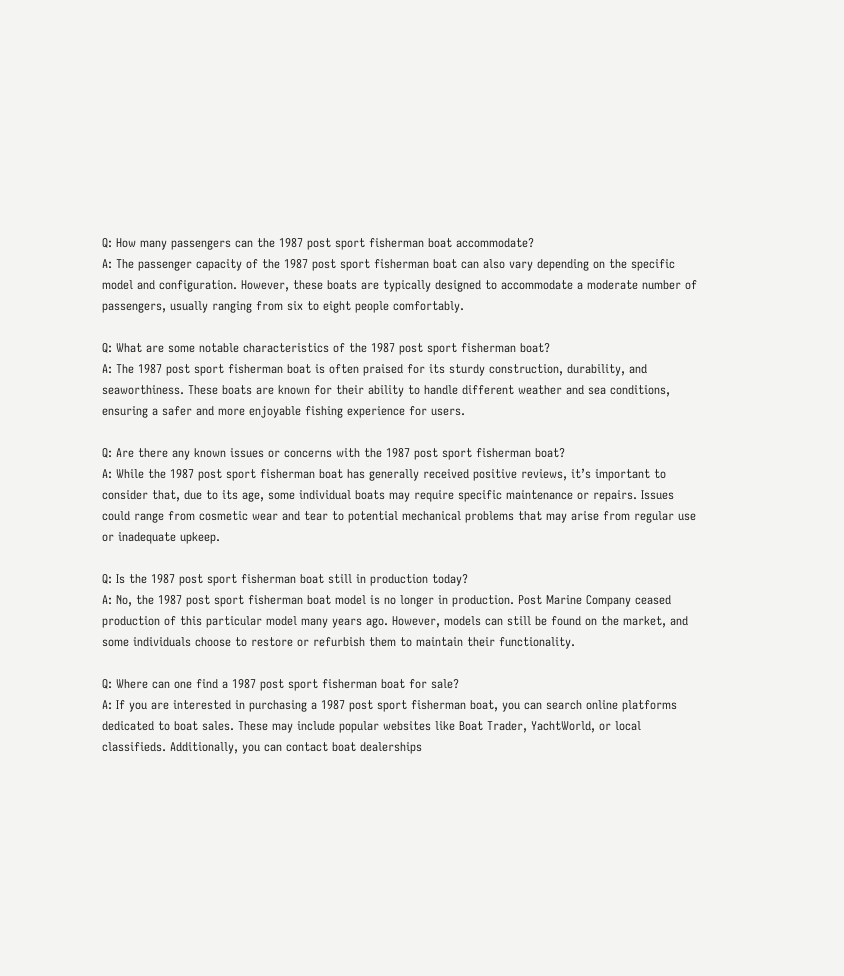Q: How many passengers can the 1987 post sport fisherman boat accommodate?
A: The passenger capacity of the 1987 post sport fisherman boat can also vary depending on the specific model and configuration. However, these boats are typically designed to accommodate a moderate number of passengers, usually ranging from six to eight people comfortably.

Q: What are some notable characteristics of the 1987 post sport fisherman boat?
A: The 1987 post sport fisherman boat is often praised for its sturdy construction, durability, and seaworthiness. These boats are known for their ability to handle different weather and sea conditions, ensuring a safer and more enjoyable fishing experience for users.

Q: Are there any known issues or concerns with the 1987 post sport fisherman boat?
A: While the 1987 post sport fisherman boat has generally received positive reviews, it’s important to consider that, due to its age, some individual boats may require specific maintenance or repairs. Issues could range from cosmetic wear and tear to potential mechanical problems that may arise from regular use or inadequate upkeep.

Q: Is the 1987 post sport fisherman boat still in production today?
A: No, the 1987 post sport fisherman boat model is no longer in production. Post Marine Company ceased production of this particular model many years ago. However, models can still be found on the market, and some individuals choose to restore or refurbish them to maintain their functionality.

Q: Where can one find a 1987 post sport fisherman boat for sale?
A: If you are interested in purchasing a 1987 post sport fisherman boat, you can search online platforms dedicated to boat sales. These may include popular websites like Boat Trader, YachtWorld, or local classifieds. Additionally, you can contact boat dealerships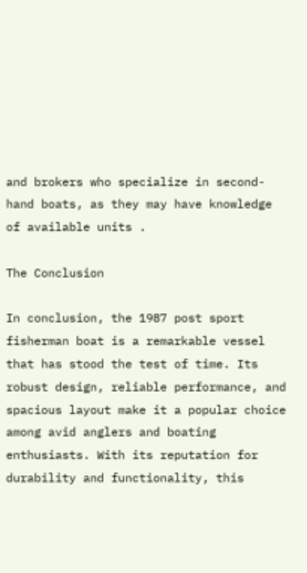and brokers who specialize in second-hand boats, as they may have knowledge of available units .

The Conclusion

In conclusion, the 1987 post sport fisherman boat is a remarkable vessel that has stood the test of time. Its robust design, reliable performance, and spacious layout make it a popular choice among avid anglers and boating enthusiasts. With its reputation for durability and functionality, this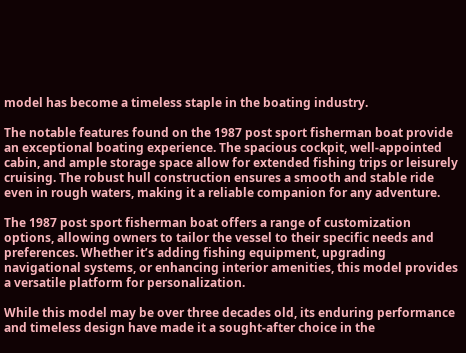model has become a timeless staple in the boating industry.

The notable features found on the 1987 post sport fisherman boat provide an exceptional boating experience. The spacious cockpit, well-appointed cabin, and ample storage space allow for extended fishing trips or leisurely cruising. The robust hull construction ensures a smooth and stable ride even in rough waters, making it a reliable companion for any adventure.

The 1987 post sport fisherman boat offers a range of customization options, allowing owners to tailor the vessel to their specific needs and preferences. Whether it’s adding fishing equipment, upgrading navigational systems, or enhancing interior amenities, this model provides a versatile platform for personalization.

While this model may be over three decades old, its enduring performance and timeless design have made it a sought-after choice in the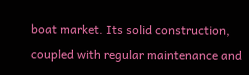boat market. Its solid construction, coupled with regular maintenance and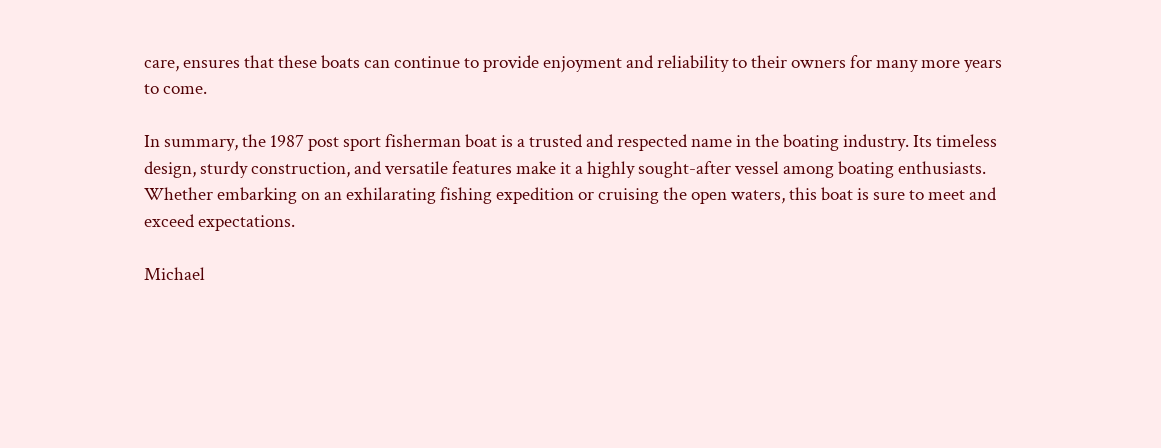care, ensures that these boats can continue to provide enjoyment and reliability to their owners for many more years to come.

In summary, the 1987 post sport fisherman boat is a trusted and respected name in the boating industry. Its timeless design, sturdy construction, and versatile features make it a highly sought-after vessel among boating enthusiasts. Whether embarking on an exhilarating fishing expedition or cruising the open waters, this boat is sure to meet and exceed expectations.

Michael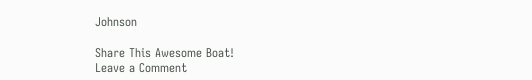Johnson

Share This Awesome Boat!
Leave a Comment